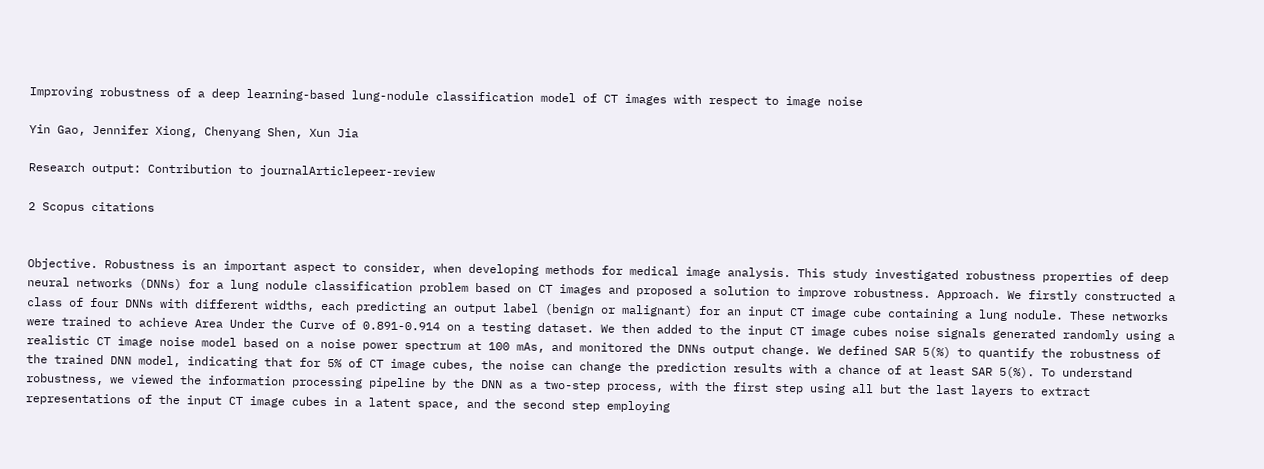Improving robustness of a deep learning-based lung-nodule classification model of CT images with respect to image noise

Yin Gao, Jennifer Xiong, Chenyang Shen, Xun Jia

Research output: Contribution to journalArticlepeer-review

2 Scopus citations


Objective. Robustness is an important aspect to consider, when developing methods for medical image analysis. This study investigated robustness properties of deep neural networks (DNNs) for a lung nodule classification problem based on CT images and proposed a solution to improve robustness. Approach. We firstly constructed a class of four DNNs with different widths, each predicting an output label (benign or malignant) for an input CT image cube containing a lung nodule. These networks were trained to achieve Area Under the Curve of 0.891-0.914 on a testing dataset. We then added to the input CT image cubes noise signals generated randomly using a realistic CT image noise model based on a noise power spectrum at 100 mAs, and monitored the DNNs output change. We defined SAR 5(%) to quantify the robustness of the trained DNN model, indicating that for 5% of CT image cubes, the noise can change the prediction results with a chance of at least SAR 5(%). To understand robustness, we viewed the information processing pipeline by the DNN as a two-step process, with the first step using all but the last layers to extract representations of the input CT image cubes in a latent space, and the second step employing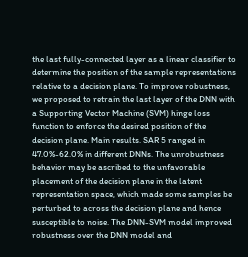the last fully-connected layer as a linear classifier to determine the position of the sample representations relative to a decision plane. To improve robustness, we proposed to retrain the last layer of the DNN with a Supporting Vector Machine (SVM) hinge loss function to enforce the desired position of the decision plane. Main results. SAR 5 ranged in 47.0%-62.0% in different DNNs. The unrobustness behavior may be ascribed to the unfavorable placement of the decision plane in the latent representation space, which made some samples be perturbed to across the decision plane and hence susceptible to noise. The DNN-SVM model improved robustness over the DNN model and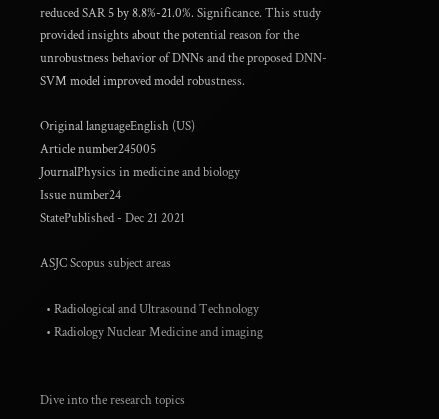reduced SAR 5 by 8.8%-21.0%. Significance. This study provided insights about the potential reason for the unrobustness behavior of DNNs and the proposed DNN-SVM model improved model robustness.

Original languageEnglish (US)
Article number245005
JournalPhysics in medicine and biology
Issue number24
StatePublished - Dec 21 2021

ASJC Scopus subject areas

  • Radiological and Ultrasound Technology
  • Radiology Nuclear Medicine and imaging


Dive into the research topics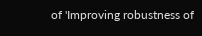of 'Improving robustness of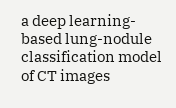a deep learning-based lung-nodule classification model of CT images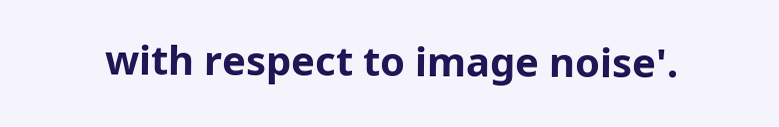with respect to image noise'.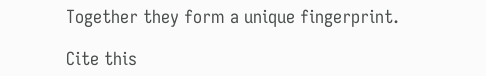Together they form a unique fingerprint.

Cite this